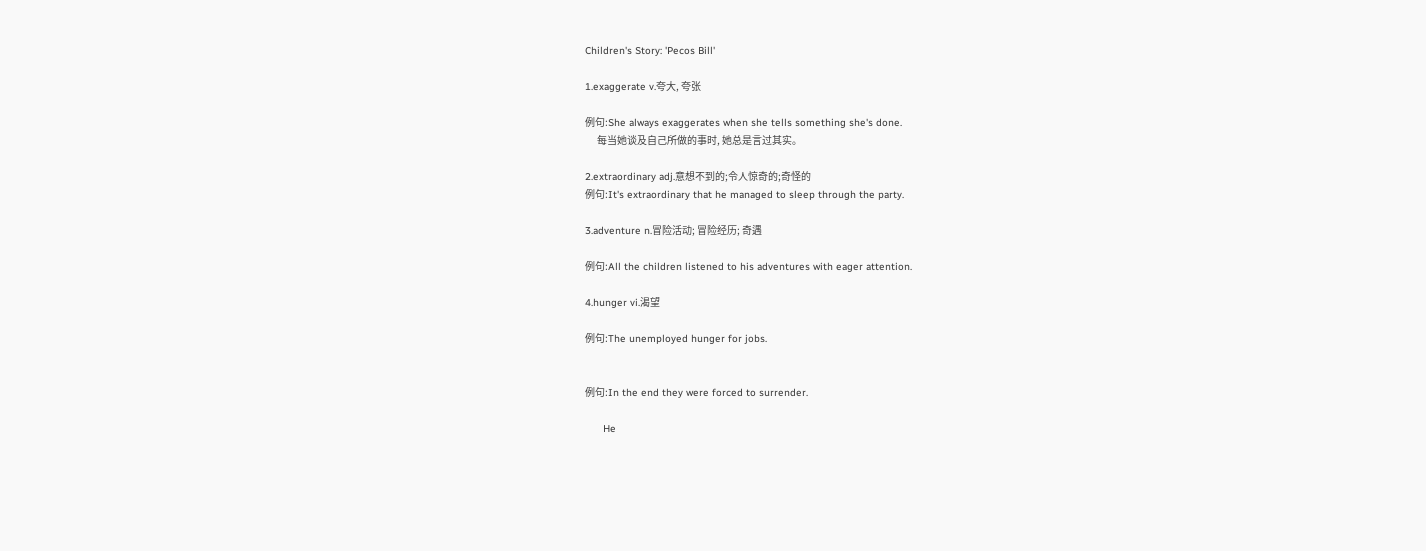Children's Story: 'Pecos Bill'

1.exaggerate v.夸大, 夸张

例句:She always exaggerates when she tells something she's done.
      每当她谈及自己所做的事时, 她总是言过其实。

2.extraordinary adj.意想不到的;令人惊奇的;奇怪的
例句:It's extraordinary that he managed to sleep through the party.

3.adventure n.冒险活动; 冒险经历; 奇遇

例句:All the children listened to his adventures with eager attention.

4.hunger vi.渴望

例句:The unemployed hunger for jobs.


例句:In the end they were forced to surrender.

      He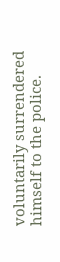voluntarily surrendered himself to the police.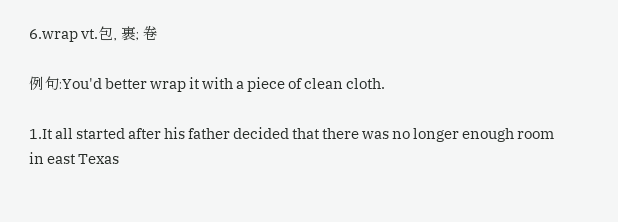6.wrap vt.包, 裹; 卷

例句:You'd better wrap it with a piece of clean cloth.

1.It all started after his father decided that there was no longer enough room in east Texas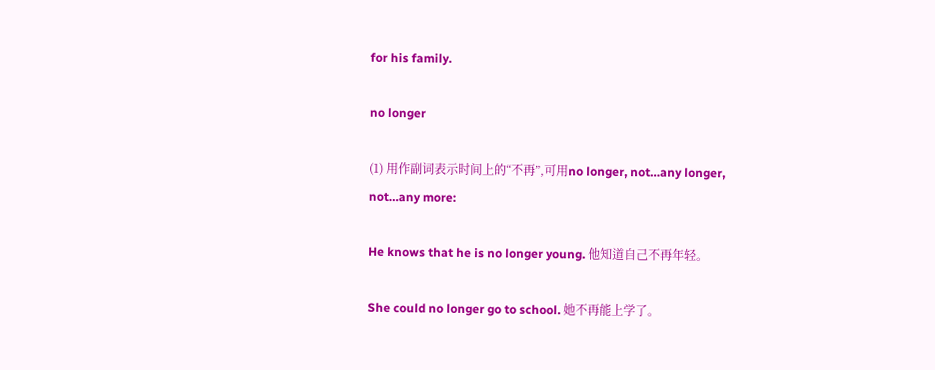for his family.

no longer

(1) 用作副词表示时间上的“不再”,可用no longer, not…any longer, not…any more:

He knows that he is no longer young. 他知道自己不再年轻。

She could no longer go to school. 她不再能上学了。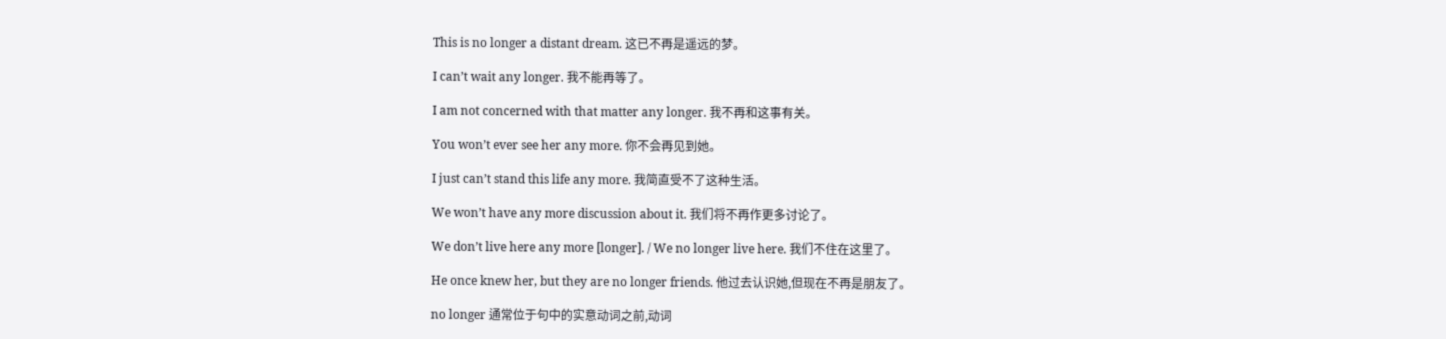This is no longer a distant dream. 这已不再是遥远的梦。

I can’t wait any longer. 我不能再等了。

I am not concerned with that matter any longer. 我不再和这事有关。

You won’t ever see her any more. 你不会再见到她。

I just can’t stand this life any more. 我简直受不了这种生活。

We won’t have any more discussion about it. 我们将不再作更多讨论了。

We don’t live here any more [longer]. / We no longer live here. 我们不住在这里了。

He once knew her, but they are no longer friends. 他过去认识她,但现在不再是朋友了。

no longer 通常位于句中的实意动词之前,动词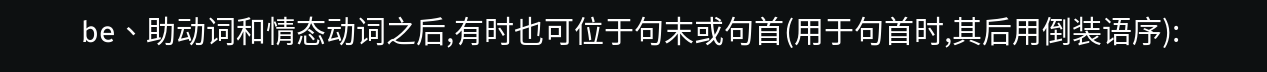be、助动词和情态动词之后,有时也可位于句末或句首(用于句首时,其后用倒装语序):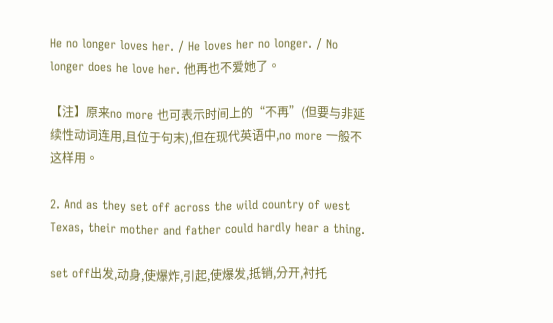He no longer loves her. / He loves her no longer. / No longer does he love her. 他再也不爱她了。

【注】原来no more 也可表示时间上的“不再”(但要与非延续性动词连用,且位于句末),但在现代英语中,no more 一般不这样用。

2. And as they set off across the wild country of west Texas, their mother and father could hardly hear a thing.

set off出发,动身,使爆炸,引起,使爆发,抵销,分开,衬托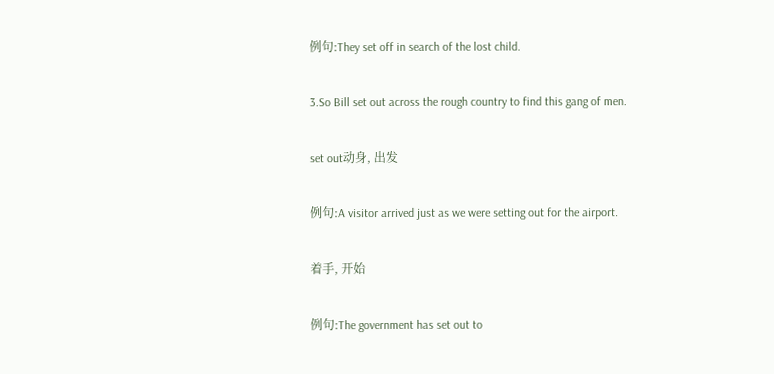例句:They set off in search of the lost child.

3.So Bill set out across the rough country to find this gang of men.

set out动身, 出发

例句:A visitor arrived just as we were setting out for the airport.

着手, 开始

例句:The government has set out to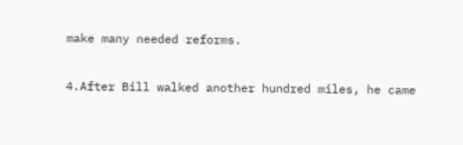make many needed reforms.

4.After Bill walked another hundred miles, he came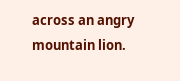across an angry mountain lion.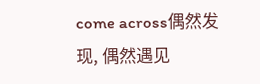come across偶然发现, 偶然遇见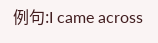例句:I came across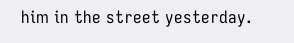him in the street yesterday.